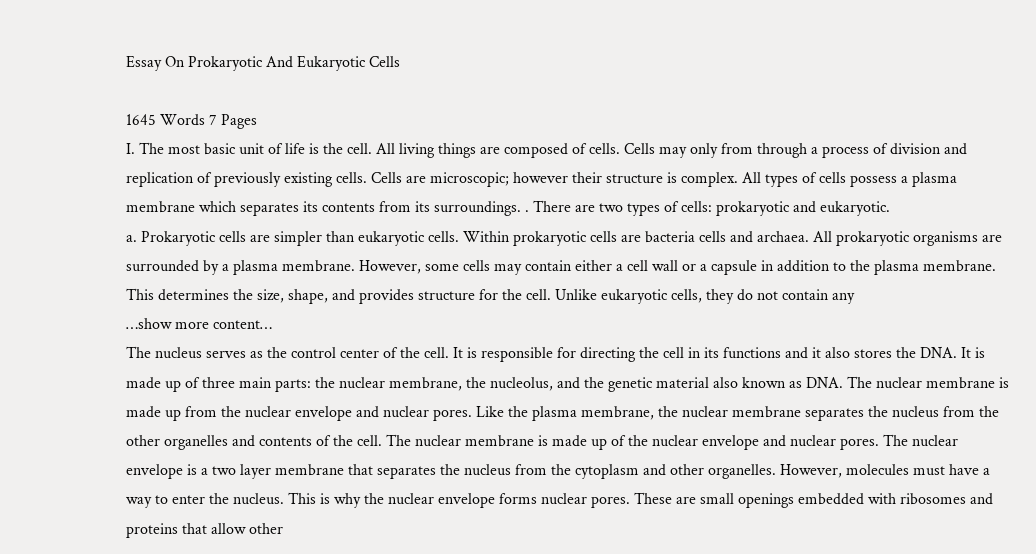Essay On Prokaryotic And Eukaryotic Cells

1645 Words 7 Pages
I. The most basic unit of life is the cell. All living things are composed of cells. Cells may only from through a process of division and replication of previously existing cells. Cells are microscopic; however their structure is complex. All types of cells possess a plasma membrane which separates its contents from its surroundings. . There are two types of cells: prokaryotic and eukaryotic.
a. Prokaryotic cells are simpler than eukaryotic cells. Within prokaryotic cells are bacteria cells and archaea. All prokaryotic organisms are surrounded by a plasma membrane. However, some cells may contain either a cell wall or a capsule in addition to the plasma membrane. This determines the size, shape, and provides structure for the cell. Unlike eukaryotic cells, they do not contain any
…show more content…
The nucleus serves as the control center of the cell. It is responsible for directing the cell in its functions and it also stores the DNA. It is made up of three main parts: the nuclear membrane, the nucleolus, and the genetic material also known as DNA. The nuclear membrane is made up from the nuclear envelope and nuclear pores. Like the plasma membrane, the nuclear membrane separates the nucleus from the other organelles and contents of the cell. The nuclear membrane is made up of the nuclear envelope and nuclear pores. The nuclear envelope is a two layer membrane that separates the nucleus from the cytoplasm and other organelles. However, molecules must have a way to enter the nucleus. This is why the nuclear envelope forms nuclear pores. These are small openings embedded with ribosomes and proteins that allow other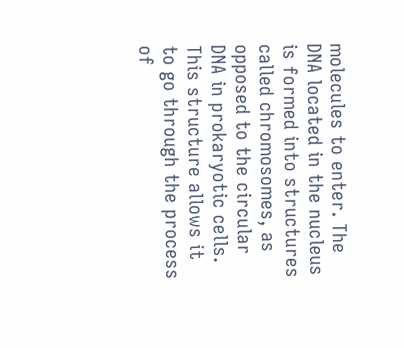molecules to enter. The DNA located in the nucleus is formed into structures called chromosomes, as opposed to the circular DNA in prokaryotic cells. This structure allows it to go through the process of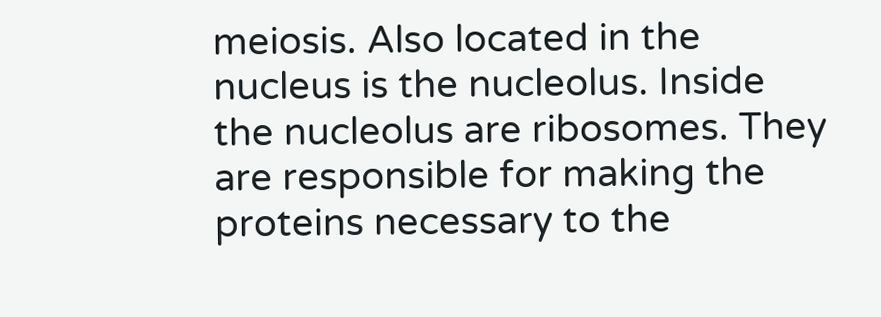meiosis. Also located in the nucleus is the nucleolus. Inside the nucleolus are ribosomes. They are responsible for making the proteins necessary to the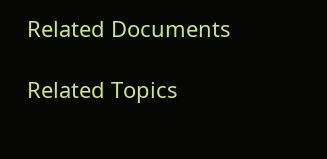Related Documents

Related Topics